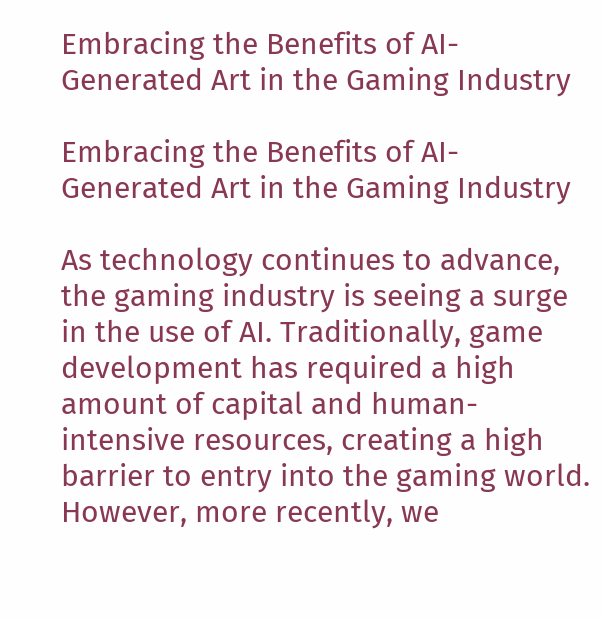Embracing the Benefits of AI-Generated Art in the Gaming Industry

Embracing the Benefits of AI-Generated Art in the Gaming Industry

As technology continues to advance, the gaming industry is seeing a surge in the use of AI. Traditionally, game development has required a high amount of capital and human-intensive resources, creating a high barrier to entry into the gaming world. However, more recently, we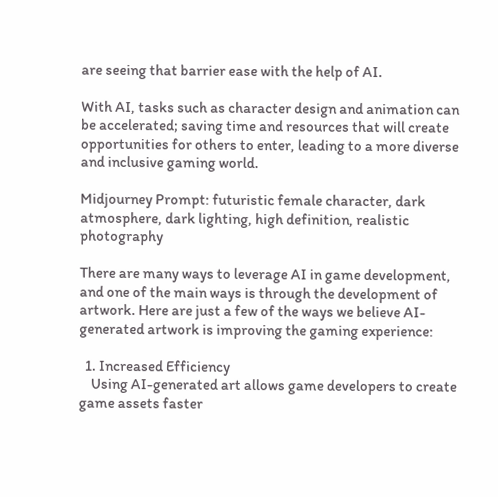are seeing that barrier ease with the help of AI.

With AI, tasks such as character design and animation can be accelerated; saving time and resources that will create opportunities for others to enter, leading to a more diverse and inclusive gaming world.

Midjourney Prompt: futuristic female character, dark atmosphere, dark lighting, high definition, realistic photography

There are many ways to leverage AI in game development, and one of the main ways is through the development of artwork. Here are just a few of the ways we believe AI-generated artwork is improving the gaming experience:

  1. Increased Efficiency
    Using AI-generated art allows game developers to create game assets faster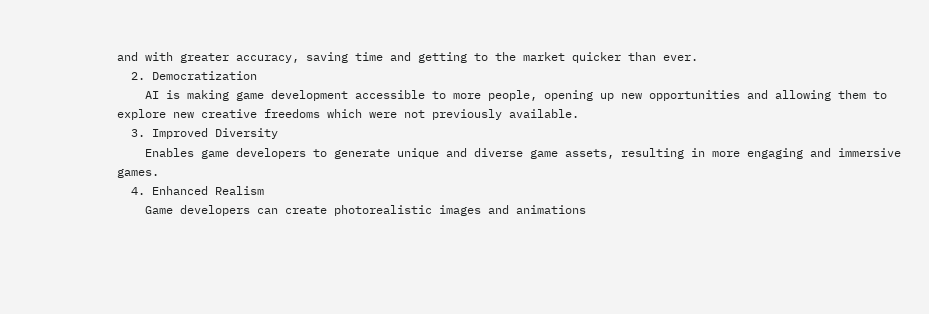and with greater accuracy, saving time and getting to the market quicker than ever.
  2. Democratization
    AI is making game development accessible to more people, opening up new opportunities and allowing them to explore new creative freedoms which were not previously available.
  3. Improved Diversity
    Enables game developers to generate unique and diverse game assets, resulting in more engaging and immersive games.
  4. Enhanced Realism
    Game developers can create photorealistic images and animations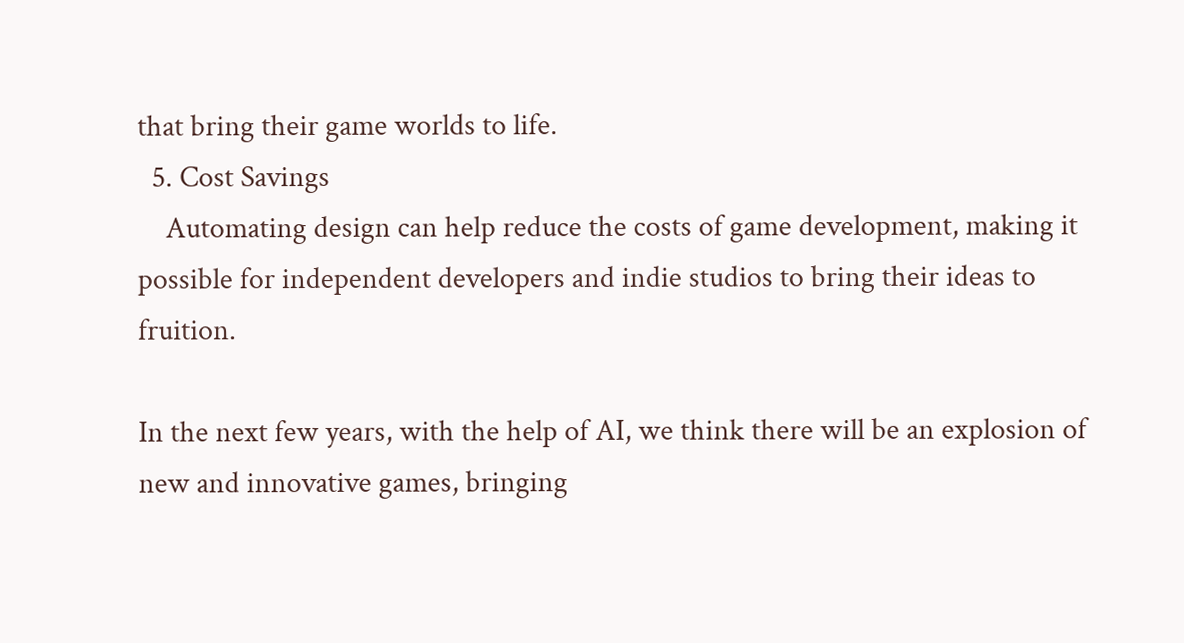that bring their game worlds to life.
  5. Cost Savings
    Automating design can help reduce the costs of game development, making it possible for independent developers and indie studios to bring their ideas to fruition.

In the next few years, with the help of AI, we think there will be an explosion of new and innovative games, bringing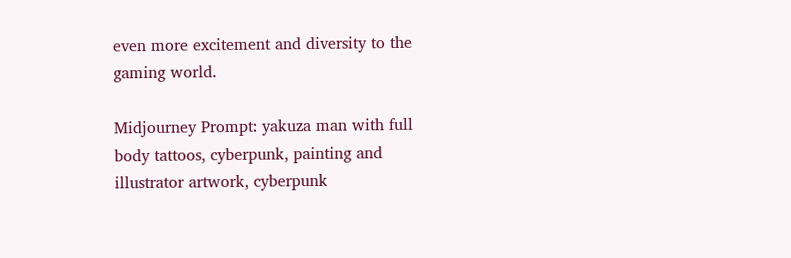even more excitement and diversity to the gaming world.

Midjourney Prompt: yakuza man with full body tattoos, cyberpunk, painting and illustrator artwork, cyberpunk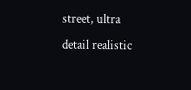street, ultra detail realistic